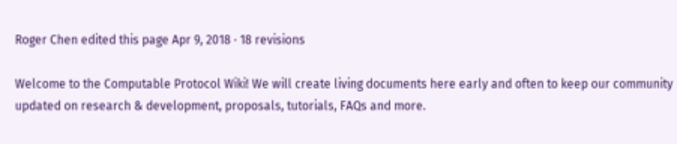Roger Chen edited this page Apr 9, 2018 · 18 revisions

Welcome to the Computable Protocol Wiki! We will create living documents here early and often to keep our community updated on research & development, proposals, tutorials, FAQs and more.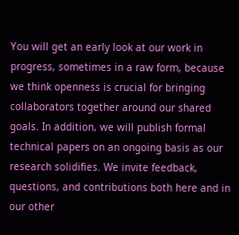You will get an early look at our work in progress, sometimes in a raw form, because we think openness is crucial for bringing collaborators together around our shared goals. In addition, we will publish formal technical papers on an ongoing basis as our research solidifies. We invite feedback, questions, and contributions both here and in our other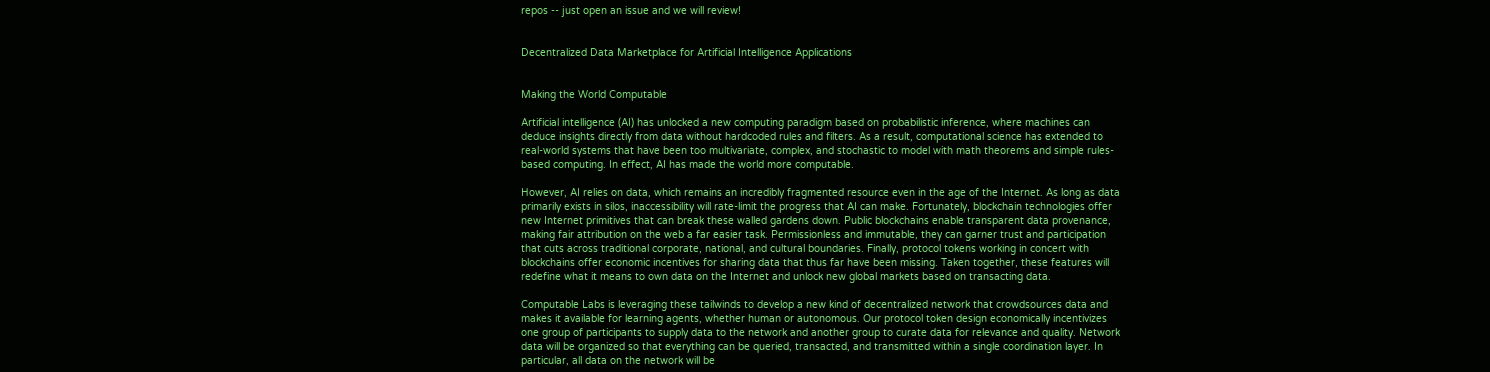repos -- just open an issue and we will review!


Decentralized Data Marketplace for Artificial Intelligence Applications


Making the World Computable

Artificial intelligence (AI) has unlocked a new computing paradigm based on probabilistic inference, where machines can deduce insights directly from data without hardcoded rules and filters. As a result, computational science has extended to real-world systems that have been too multivariate, complex, and stochastic to model with math theorems and simple rules-based computing. In effect, AI has made the world more computable.

However, AI relies on data, which remains an incredibly fragmented resource even in the age of the Internet. As long as data primarily exists in silos, inaccessibility will rate-limit the progress that AI can make. Fortunately, blockchain technologies offer new Internet primitives that can break these walled gardens down. Public blockchains enable transparent data provenance, making fair attribution on the web a far easier task. Permissionless and immutable, they can garner trust and participation that cuts across traditional corporate, national, and cultural boundaries. Finally, protocol tokens working in concert with blockchains offer economic incentives for sharing data that thus far have been missing. Taken together, these features will redefine what it means to own data on the Internet and unlock new global markets based on transacting data.

Computable Labs is leveraging these tailwinds to develop a new kind of decentralized network that crowdsources data and makes it available for learning agents, whether human or autonomous. Our protocol token design economically incentivizes one group of participants to supply data to the network and another group to curate data for relevance and quality. Network data will be organized so that everything can be queried, transacted, and transmitted within a single coordination layer. In particular, all data on the network will be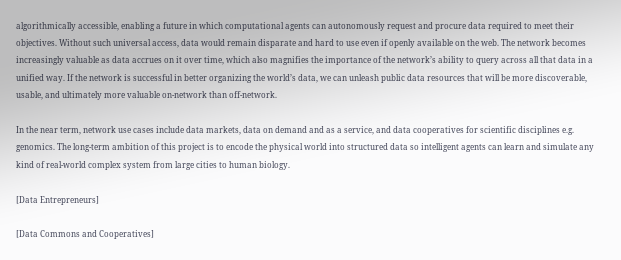algorithmically accessible, enabling a future in which computational agents can autonomously request and procure data required to meet their objectives. Without such universal access, data would remain disparate and hard to use even if openly available on the web. The network becomes increasingly valuable as data accrues on it over time, which also magnifies the importance of the network’s ability to query across all that data in a unified way. If the network is successful in better organizing the world’s data, we can unleash public data resources that will be more discoverable, usable, and ultimately more valuable on-network than off-network.

In the near term, network use cases include data markets, data on demand and as a service, and data cooperatives for scientific disciplines e.g. genomics. The long-term ambition of this project is to encode the physical world into structured data so intelligent agents can learn and simulate any kind of real-world complex system from large cities to human biology.

[Data Entrepreneurs]

[Data Commons and Cooperatives]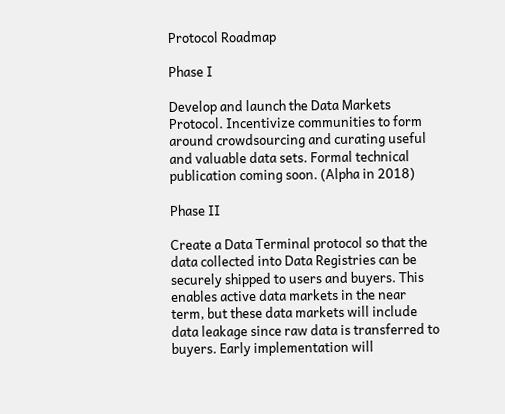Protocol Roadmap

Phase I

Develop and launch the Data Markets Protocol. Incentivize communities to form around crowdsourcing and curating useful and valuable data sets. Formal technical publication coming soon. (Alpha in 2018)

Phase II

Create a Data Terminal protocol so that the data collected into Data Registries can be securely shipped to users and buyers. This enables active data markets in the near term, but these data markets will include data leakage since raw data is transferred to buyers. Early implementation will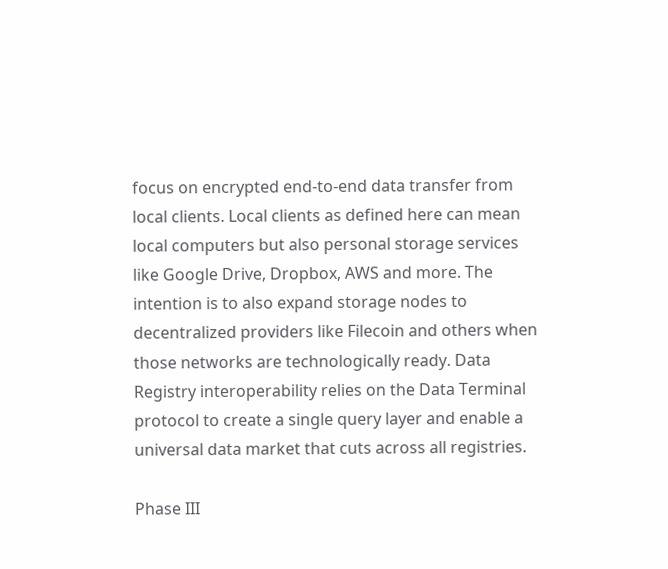focus on encrypted end-to-end data transfer from local clients. Local clients as defined here can mean local computers but also personal storage services like Google Drive, Dropbox, AWS and more. The intention is to also expand storage nodes to decentralized providers like Filecoin and others when those networks are technologically ready. Data Registry interoperability relies on the Data Terminal protocol to create a single query layer and enable a universal data market that cuts across all registries.

Phase III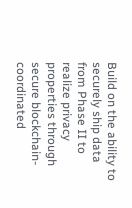Build on the ability to securely ship data from Phase II to realize privacy properties through secure blockchain-coordinated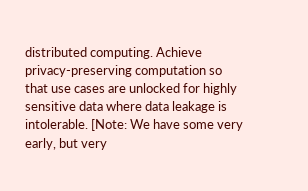distributed computing. Achieve privacy-preserving computation so that use cases are unlocked for highly sensitive data where data leakage is intolerable. [Note: We have some very early, but very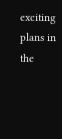exciting plans in the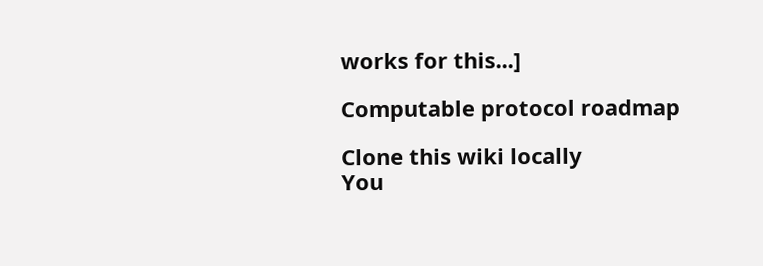works for this...]

Computable protocol roadmap

Clone this wiki locally
You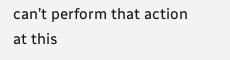can’t perform that action at this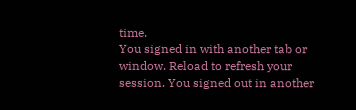time.
You signed in with another tab or window. Reload to refresh your session. You signed out in another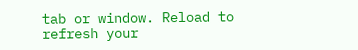tab or window. Reload to refresh your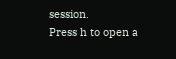session.
Press h to open a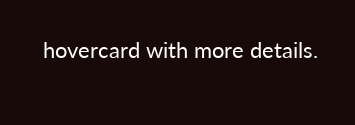hovercard with more details.